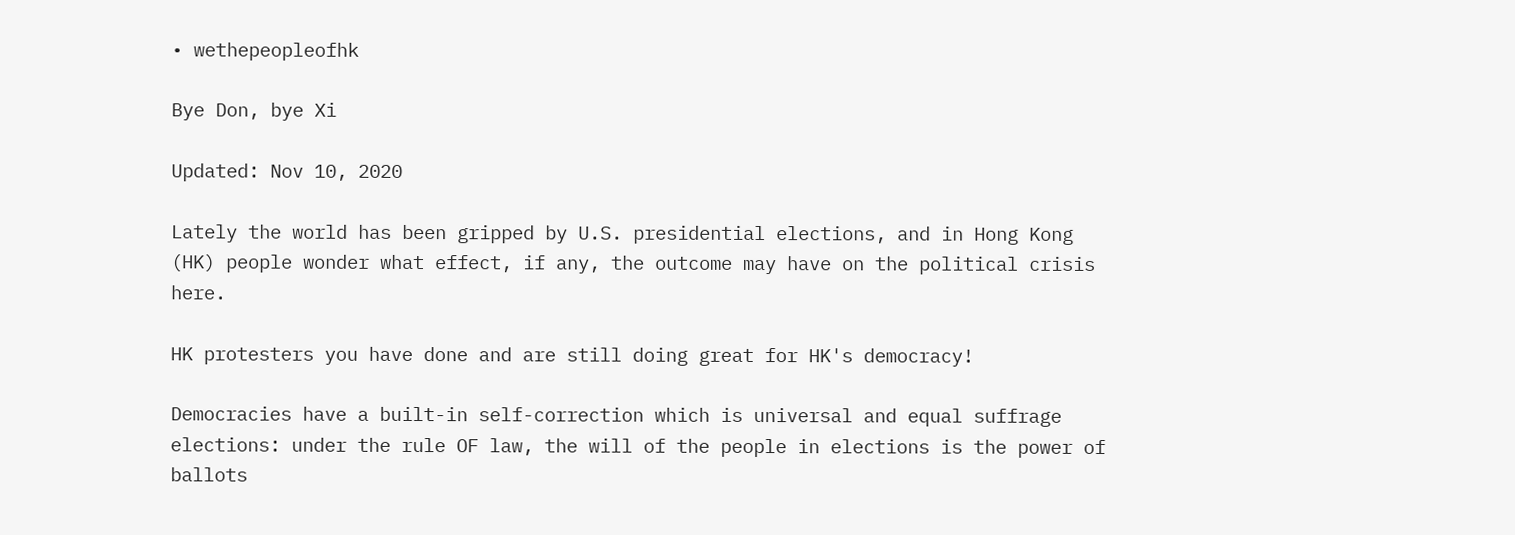• wethepeopleofhk

Bye Don, bye Xi

Updated: Nov 10, 2020

Lately the world has been gripped by U.S. presidential elections, and in Hong Kong (HK) people wonder what effect, if any, the outcome may have on the political crisis here.

HK protesters you have done and are still doing great for HK's democracy!

Democracies have a built-in self-correction which is universal and equal suffrage elections: under the rule OF law, the will of the people in elections is the power of ballots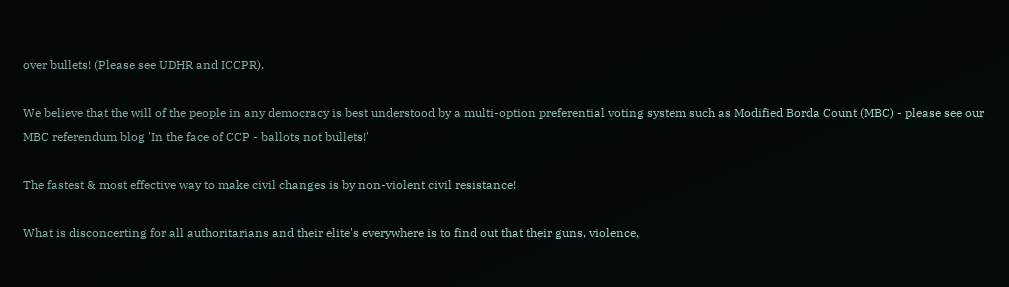over bullets! (Please see UDHR and ICCPR).

We believe that the will of the people in any democracy is best understood by a multi-option preferential voting system such as Modified Borda Count (MBC) - please see our MBC referendum blog 'In the face of CCP - ballots not bullets!'

The fastest & most effective way to make civil changes is by non-violent civil resistance!

What is disconcerting for all authoritarians and their elite's everywhere is to find out that their guns, violence,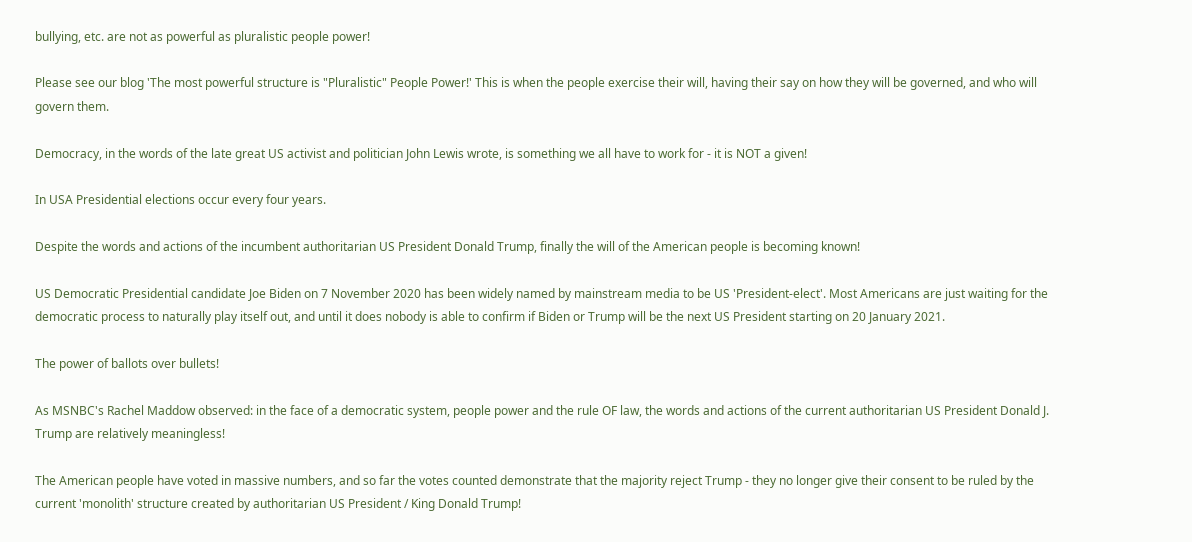bullying, etc. are not as powerful as pluralistic people power!

Please see our blog 'The most powerful structure is "Pluralistic" People Power!' This is when the people exercise their will, having their say on how they will be governed, and who will govern them.

Democracy, in the words of the late great US activist and politician John Lewis wrote, is something we all have to work for - it is NOT a given!

In USA Presidential elections occur every four years.

Despite the words and actions of the incumbent authoritarian US President Donald Trump, finally the will of the American people is becoming known!

US Democratic Presidential candidate Joe Biden on 7 November 2020 has been widely named by mainstream media to be US 'President-elect'. Most Americans are just waiting for the democratic process to naturally play itself out, and until it does nobody is able to confirm if Biden or Trump will be the next US President starting on 20 January 2021.

The power of ballots over bullets!

As MSNBC's Rachel Maddow observed: in the face of a democratic system, people power and the rule OF law, the words and actions of the current authoritarian US President Donald J. Trump are relatively meaningless!

The American people have voted in massive numbers, and so far the votes counted demonstrate that the majority reject Trump - they no longer give their consent to be ruled by the current 'monolith' structure created by authoritarian US President / King Donald Trump!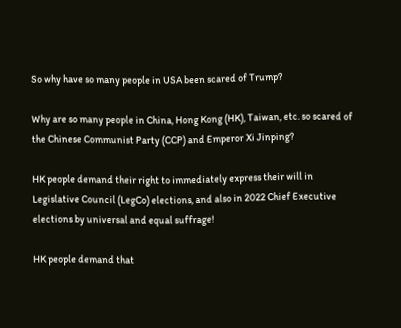So why have so many people in USA been scared of Trump?

Why are so many people in China, Hong Kong (HK), Taiwan, etc. so scared of the Chinese Communist Party (CCP) and Emperor Xi Jinping?

HK people demand their right to immediately express their will in Legislative Council (LegCo) elections, and also in 2022 Chief Executive elections by universal and equal suffrage!

HK people demand that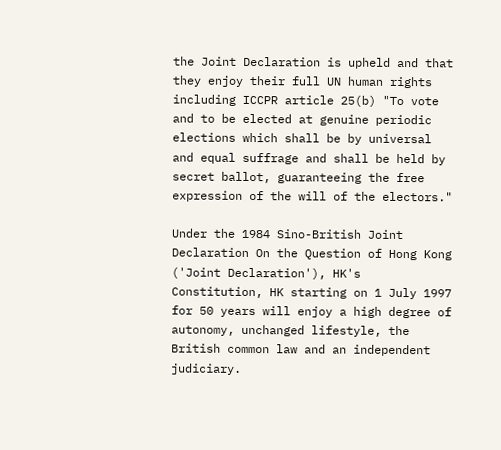the Joint Declaration is upheld and that they enjoy their full UN human rights including ICCPR article 25(b) "To vote and to be elected at genuine periodic elections which shall be by universal and equal suffrage and shall be held by secret ballot, guaranteeing the free expression of the will of the electors."

Under the 1984 Sino-British Joint Declaration On the Question of Hong Kong ('Joint Declaration'), HK's Constitution, HK starting on 1 July 1997 for 50 years will enjoy a high degree of autonomy, unchanged lifestyle, the British common law and an independent judiciary.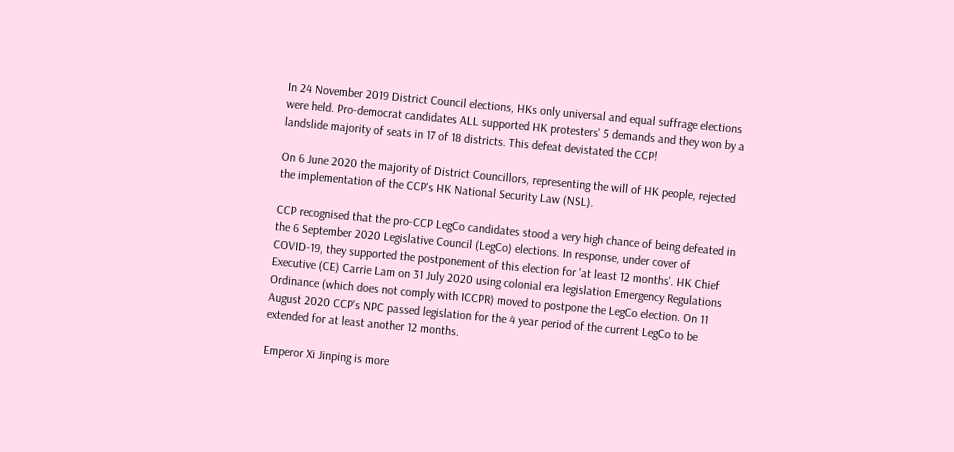In 24 November 2019 District Council elections, HKs only universal and equal suffrage elections were held. Pro-democrat candidates ALL supported HK protesters' 5 demands and they won by a landslide majority of seats in 17 of 18 districts. This defeat devistated the CCP!

On 6 June 2020 the majority of District Councillors, representing the will of HK people, rejected the implementation of the CCP's HK National Security Law (NSL).

CCP recognised that the pro-CCP LegCo candidates stood a very high chance of being defeated in the 6 September 2020 Legislative Council (LegCo) elections. In response, under cover of COVID-19, they supported the postponement of this election for 'at least 12 months'. HK Chief Executive (CE) Carrie Lam on 31 July 2020 using colonial era legislation Emergency Regulations Ordinance (which does not comply with ICCPR) moved to postpone the LegCo election. On 11 August 2020 CCP's NPC passed legislation for the 4 year period of the current LegCo to be extended for at least another 12 months.

Emperor Xi Jinping is more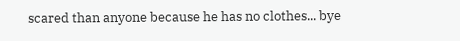scared than anyone because he has no clothes... bye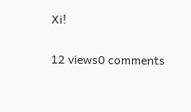Xi!

12 views0 comments